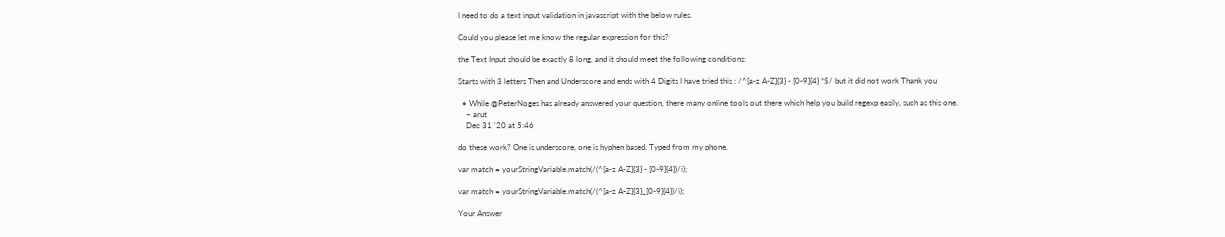I need to do a text input validation in javascript with the below rules.

Could you please let me know the regular expression for this?

the Text Input should be exactly 8 long, and it should meet the following conditions:

Starts with 3 letters Then and Underscore and ends with 4 Digits I have tried this : /^[a-z A-Z]{3} - [0-9]{4} *$/ but it did not work Thank you

  • While @PeterNoges has already answered your question, there many online tools out there which help you build regexp easily, such as this one.
    – arut
    Dec 31 '20 at 5:46

do these work? One is underscore, one is hyphen based. Typed from my phone.

var match = yourStringVariable.match(/(^[a-z A-Z]{3} - [0-9]{4})/i);

var match = yourStringVariable.match(/(^[a-z A-Z]{3}_[0-9]{4})/i);

Your Answer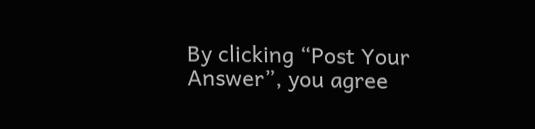By clicking “Post Your Answer”, you agree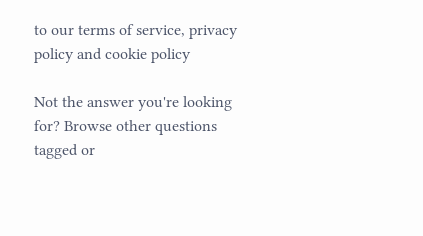to our terms of service, privacy policy and cookie policy

Not the answer you're looking for? Browse other questions tagged or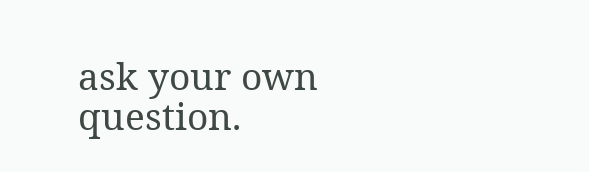ask your own question.